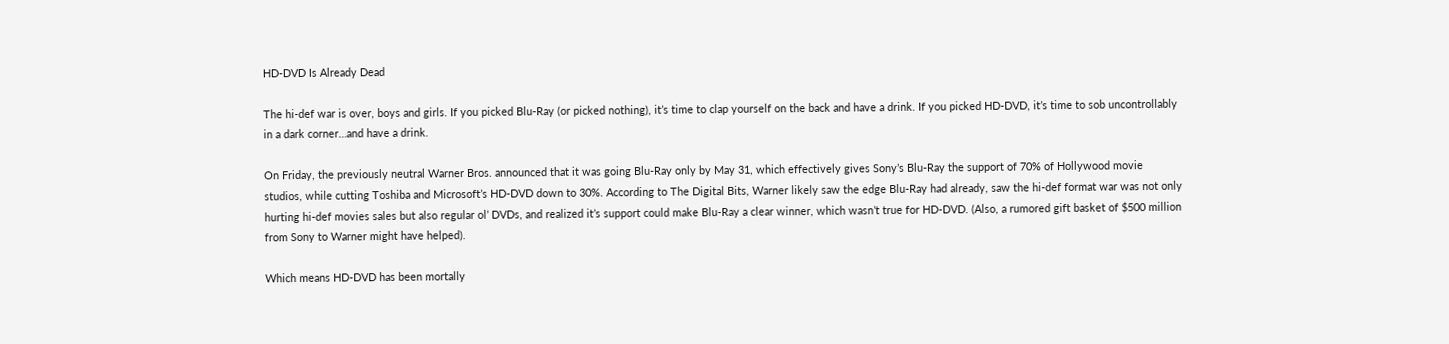HD-DVD Is Already Dead

The hi-def war is over, boys and girls. If you picked Blu-Ray (or picked nothing), it’s time to clap yourself on the back and have a drink. If you picked HD-DVD, it’s time to sob uncontrollably in a dark corner…and have a drink.

On Friday, the previously neutral Warner Bros. announced that it was going Blu-Ray only by May 31, which effectively gives Sony’s Blu-Ray the support of 70% of Hollywood movie studios, while cutting Toshiba and Microsoft’s HD-DVD down to 30%. According to The Digital Bits, Warner likely saw the edge Blu-Ray had already, saw the hi-def format war was not only hurting hi-def movies sales but also regular ol’ DVDs, and realized it’s support could make Blu-Ray a clear winner, which wasn’t true for HD-DVD. (Also, a rumored gift basket of $500 million from Sony to Warner might have helped).

Which means HD-DVD has been mortally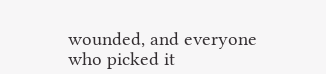wounded, and everyone who picked it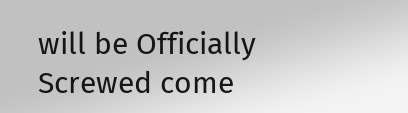will be Officially Screwed come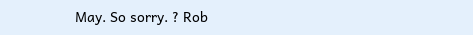May. So sorry. ? Rob